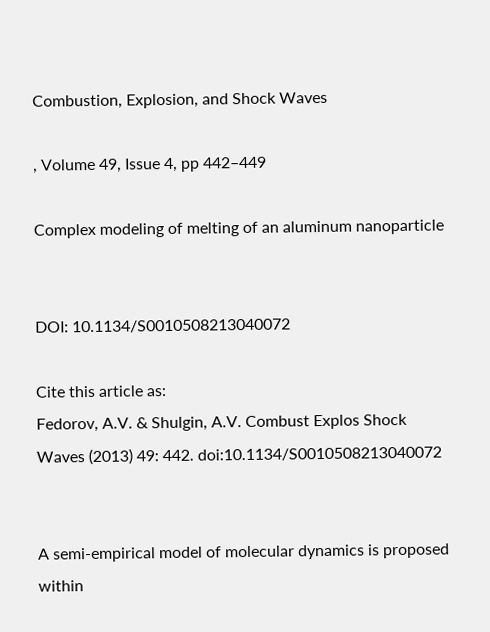Combustion, Explosion, and Shock Waves

, Volume 49, Issue 4, pp 442–449

Complex modeling of melting of an aluminum nanoparticle


DOI: 10.1134/S0010508213040072

Cite this article as:
Fedorov, A.V. & Shulgin, A.V. Combust Explos Shock Waves (2013) 49: 442. doi:10.1134/S0010508213040072


A semi-empirical model of molecular dynamics is proposed within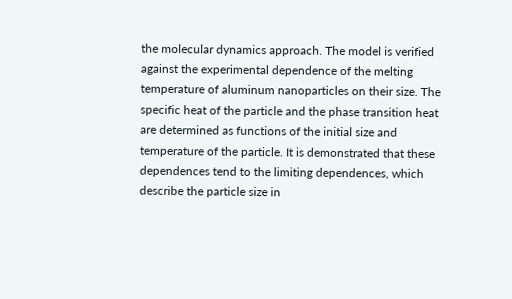the molecular dynamics approach. The model is verified against the experimental dependence of the melting temperature of aluminum nanoparticles on their size. The specific heat of the particle and the phase transition heat are determined as functions of the initial size and temperature of the particle. It is demonstrated that these dependences tend to the limiting dependences, which describe the particle size in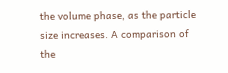the volume phase, as the particle size increases. A comparison of the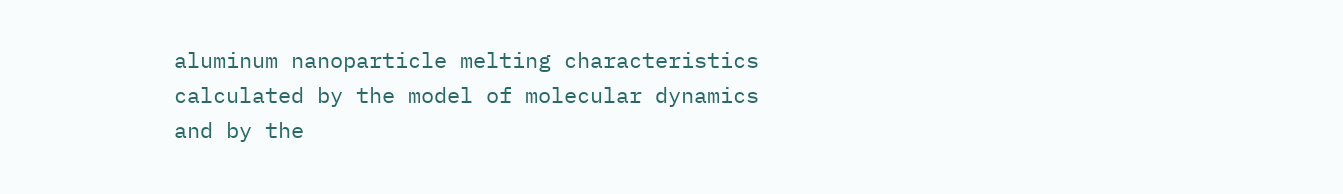aluminum nanoparticle melting characteristics calculated by the model of molecular dynamics and by the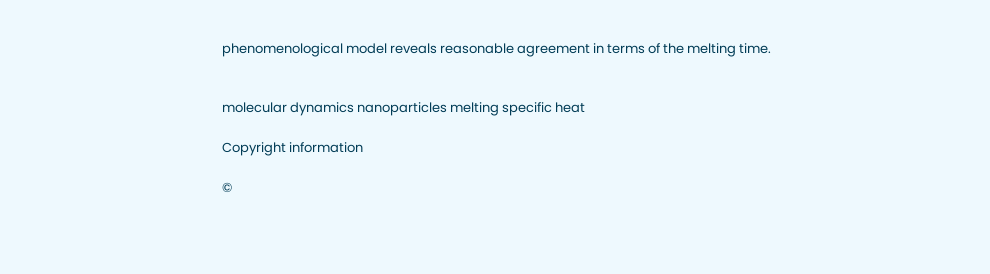phenomenological model reveals reasonable agreement in terms of the melting time.


molecular dynamics nanoparticles melting specific heat

Copyright information

©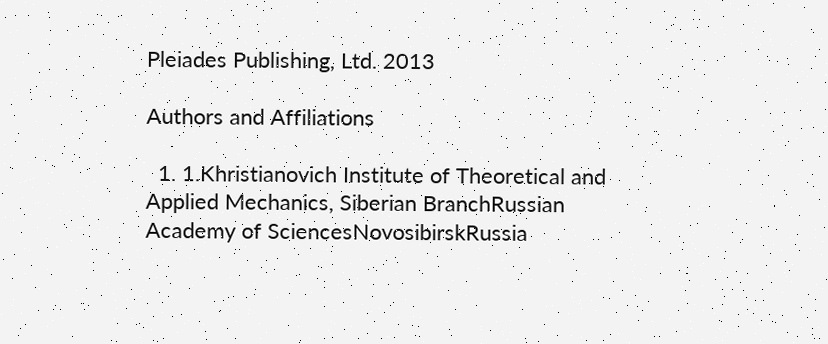Pleiades Publishing, Ltd. 2013

Authors and Affiliations

  1. 1.Khristianovich Institute of Theoretical and Applied Mechanics, Siberian BranchRussian Academy of SciencesNovosibirskRussia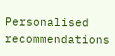Personalised recommendations